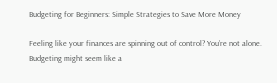Budgeting for Beginners: Simple Strategies to Save More Money

Feeling like your finances are spinning out of control? You’re not alone. Budgeting might seem like a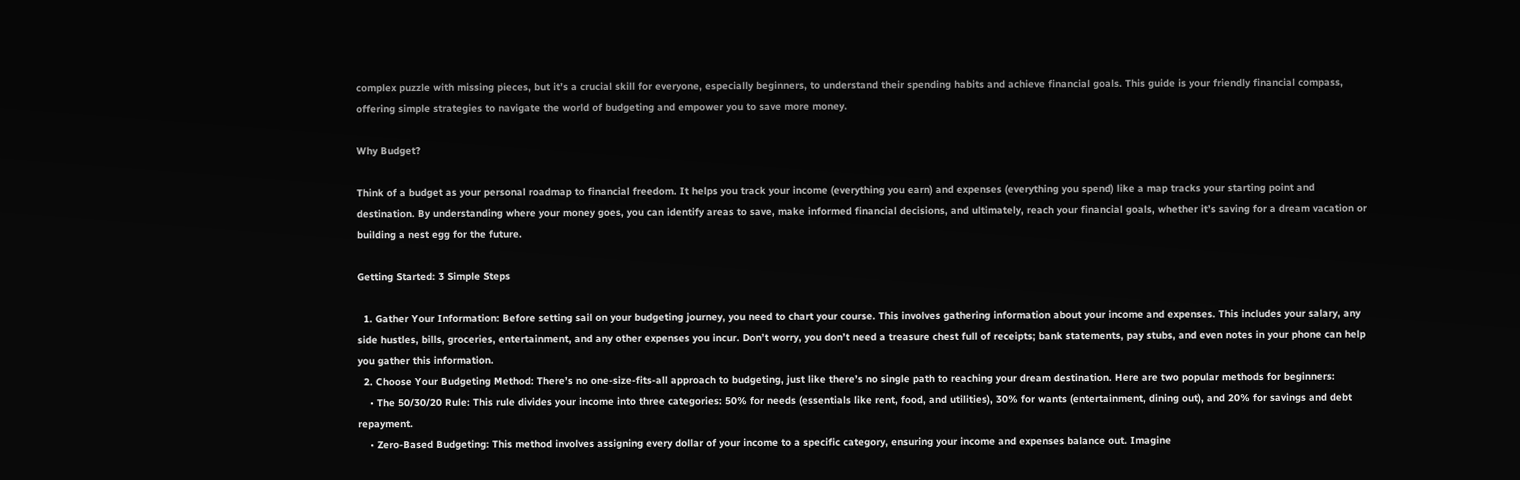complex puzzle with missing pieces, but it’s a crucial skill for everyone, especially beginners, to understand their spending habits and achieve financial goals. This guide is your friendly financial compass, offering simple strategies to navigate the world of budgeting and empower you to save more money.

Why Budget?

Think of a budget as your personal roadmap to financial freedom. It helps you track your income (everything you earn) and expenses (everything you spend) like a map tracks your starting point and destination. By understanding where your money goes, you can identify areas to save, make informed financial decisions, and ultimately, reach your financial goals, whether it’s saving for a dream vacation or building a nest egg for the future.

Getting Started: 3 Simple Steps

  1. Gather Your Information: Before setting sail on your budgeting journey, you need to chart your course. This involves gathering information about your income and expenses. This includes your salary, any side hustles, bills, groceries, entertainment, and any other expenses you incur. Don’t worry, you don’t need a treasure chest full of receipts; bank statements, pay stubs, and even notes in your phone can help you gather this information.
  2. Choose Your Budgeting Method: There’s no one-size-fits-all approach to budgeting, just like there’s no single path to reaching your dream destination. Here are two popular methods for beginners:
    • The 50/30/20 Rule: This rule divides your income into three categories: 50% for needs (essentials like rent, food, and utilities), 30% for wants (entertainment, dining out), and 20% for savings and debt repayment.
    • Zero-Based Budgeting: This method involves assigning every dollar of your income to a specific category, ensuring your income and expenses balance out. Imagine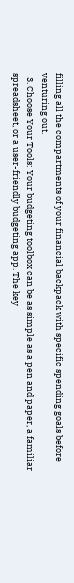filling all the compartments of your financial backpack with specific spending goals before venturing out.
  3. Choose Your Tools: Your budgeting toolbox can be as simple as a pen and paper, a familiar spreadsheet, or a user-friendly budgeting app. The key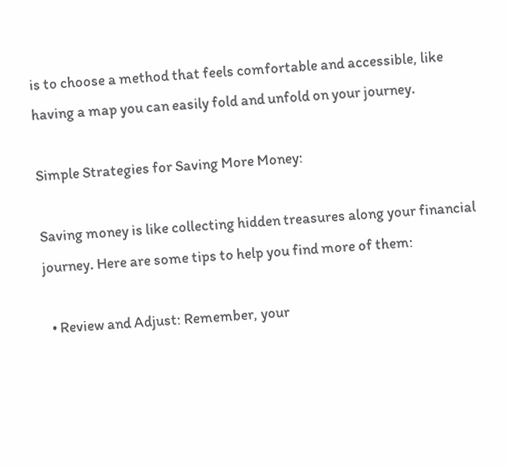is to choose a method that feels comfortable and accessible, like having a map you can easily fold and unfold on your journey.

Simple Strategies for Saving More Money:

Saving money is like collecting hidden treasures along your financial journey. Here are some tips to help you find more of them:

  • Review and Adjust: Remember, your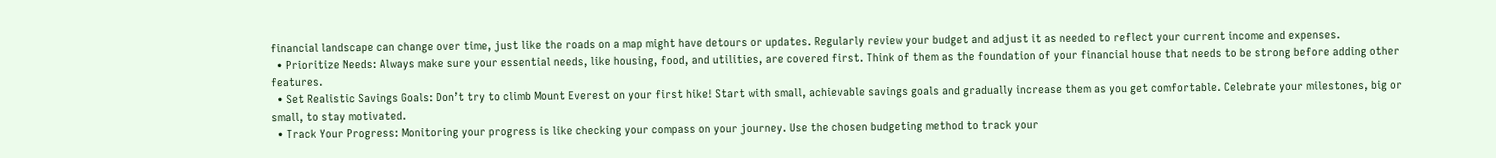financial landscape can change over time, just like the roads on a map might have detours or updates. Regularly review your budget and adjust it as needed to reflect your current income and expenses.
  • Prioritize Needs: Always make sure your essential needs, like housing, food, and utilities, are covered first. Think of them as the foundation of your financial house that needs to be strong before adding other features.
  • Set Realistic Savings Goals: Don’t try to climb Mount Everest on your first hike! Start with small, achievable savings goals and gradually increase them as you get comfortable. Celebrate your milestones, big or small, to stay motivated.
  • Track Your Progress: Monitoring your progress is like checking your compass on your journey. Use the chosen budgeting method to track your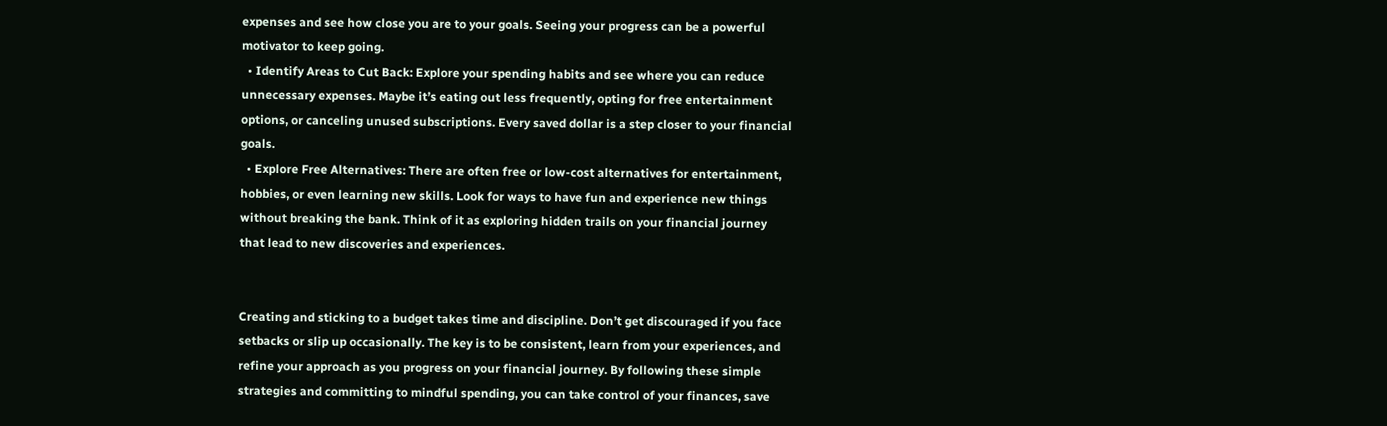expenses and see how close you are to your goals. Seeing your progress can be a powerful motivator to keep going.
  • Identify Areas to Cut Back: Explore your spending habits and see where you can reduce unnecessary expenses. Maybe it’s eating out less frequently, opting for free entertainment options, or canceling unused subscriptions. Every saved dollar is a step closer to your financial goals.
  • Explore Free Alternatives: There are often free or low-cost alternatives for entertainment, hobbies, or even learning new skills. Look for ways to have fun and experience new things without breaking the bank. Think of it as exploring hidden trails on your financial journey that lead to new discoveries and experiences.


Creating and sticking to a budget takes time and discipline. Don’t get discouraged if you face setbacks or slip up occasionally. The key is to be consistent, learn from your experiences, and refine your approach as you progress on your financial journey. By following these simple strategies and committing to mindful spending, you can take control of your finances, save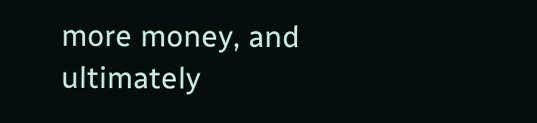more money, and ultimately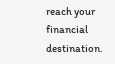reach your financial destination.